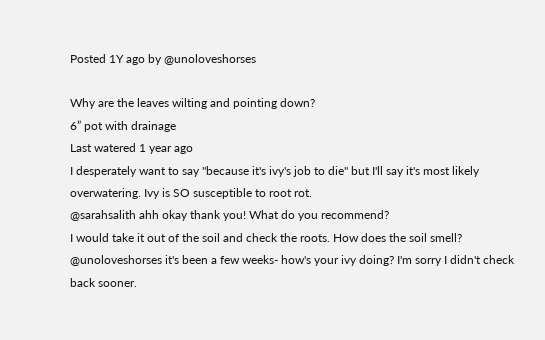Posted 1Y ago by @unoloveshorses

Why are the leaves wilting and pointing down?
6” pot with drainage
Last watered 1 year ago
I desperately want to say "because it's ivy's job to die" but I'll say it's most likely overwatering. Ivy is SO susceptible to root rot.
@sarahsalith ahh okay thank you! What do you recommend?
I would take it out of the soil and check the roots. How does the soil smell?
@unoloveshorses it's been a few weeks- how's your ivy doing? I'm sorry I didn't check back sooner.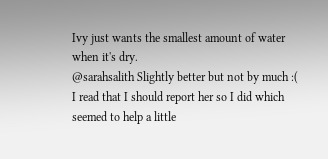Ivy just wants the smallest amount of water when it's dry.
@sarahsalith Slightly better but not by much :( I read that I should report her so I did which seemed to help a little